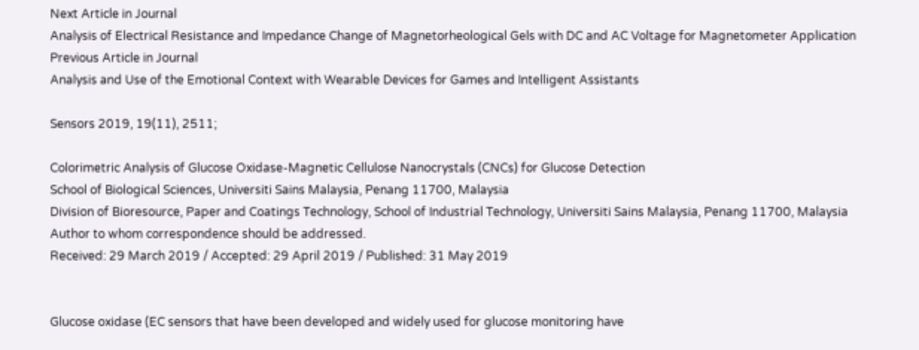Next Article in Journal
Analysis of Electrical Resistance and Impedance Change of Magnetorheological Gels with DC and AC Voltage for Magnetometer Application
Previous Article in Journal
Analysis and Use of the Emotional Context with Wearable Devices for Games and Intelligent Assistants

Sensors 2019, 19(11), 2511;

Colorimetric Analysis of Glucose Oxidase-Magnetic Cellulose Nanocrystals (CNCs) for Glucose Detection
School of Biological Sciences, Universiti Sains Malaysia, Penang 11700, Malaysia
Division of Bioresource, Paper and Coatings Technology, School of Industrial Technology, Universiti Sains Malaysia, Penang 11700, Malaysia
Author to whom correspondence should be addressed.
Received: 29 March 2019 / Accepted: 29 April 2019 / Published: 31 May 2019


Glucose oxidase (EC sensors that have been developed and widely used for glucose monitoring have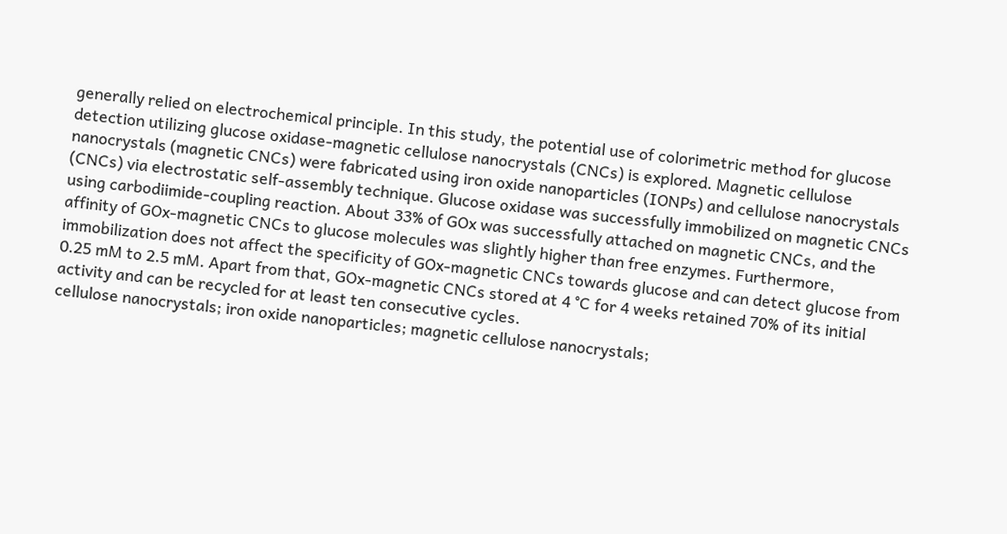generally relied on electrochemical principle. In this study, the potential use of colorimetric method for glucose detection utilizing glucose oxidase-magnetic cellulose nanocrystals (CNCs) is explored. Magnetic cellulose nanocrystals (magnetic CNCs) were fabricated using iron oxide nanoparticles (IONPs) and cellulose nanocrystals (CNCs) via electrostatic self-assembly technique. Glucose oxidase was successfully immobilized on magnetic CNCs using carbodiimide-coupling reaction. About 33% of GOx was successfully attached on magnetic CNCs, and the affinity of GOx-magnetic CNCs to glucose molecules was slightly higher than free enzymes. Furthermore, immobilization does not affect the specificity of GOx-magnetic CNCs towards glucose and can detect glucose from 0.25 mM to 2.5 mM. Apart from that, GOx-magnetic CNCs stored at 4 °C for 4 weeks retained 70% of its initial activity and can be recycled for at least ten consecutive cycles.
cellulose nanocrystals; iron oxide nanoparticles; magnetic cellulose nanocrystals;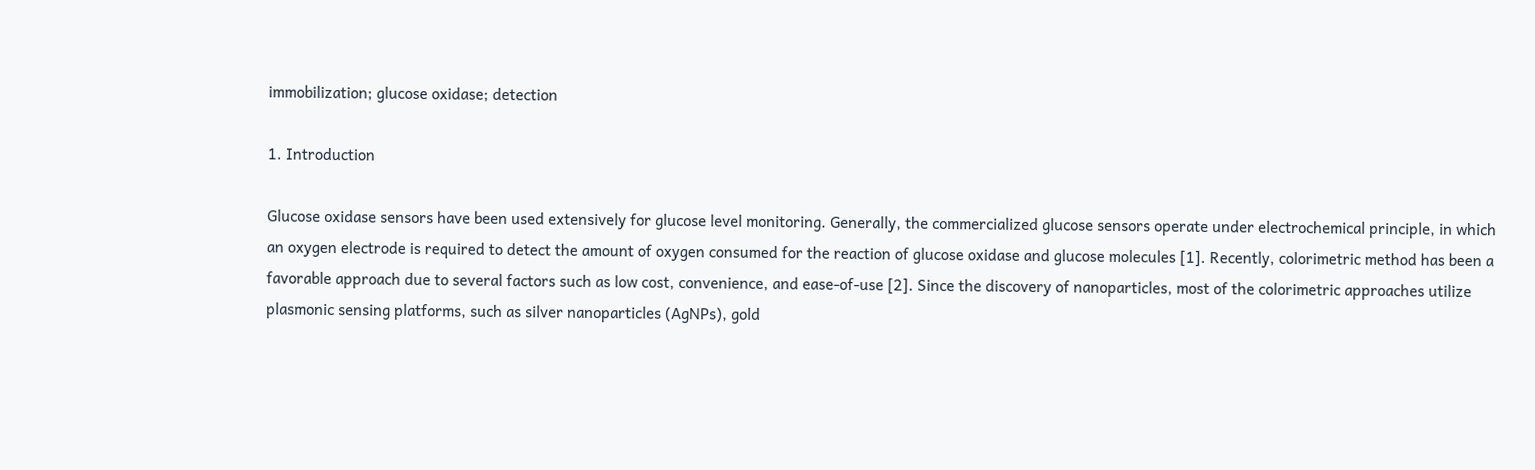immobilization; glucose oxidase; detection

1. Introduction

Glucose oxidase sensors have been used extensively for glucose level monitoring. Generally, the commercialized glucose sensors operate under electrochemical principle, in which an oxygen electrode is required to detect the amount of oxygen consumed for the reaction of glucose oxidase and glucose molecules [1]. Recently, colorimetric method has been a favorable approach due to several factors such as low cost, convenience, and ease-of-use [2]. Since the discovery of nanoparticles, most of the colorimetric approaches utilize plasmonic sensing platforms, such as silver nanoparticles (AgNPs), gold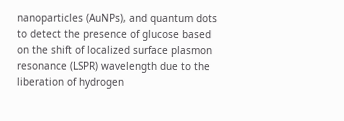nanoparticles (AuNPs), and quantum dots to detect the presence of glucose based on the shift of localized surface plasmon resonance (LSPR) wavelength due to the liberation of hydrogen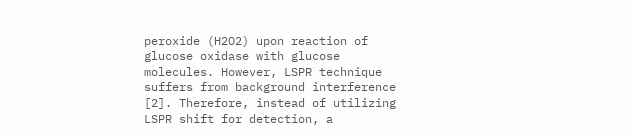peroxide (H2O2) upon reaction of glucose oxidase with glucose molecules. However, LSPR technique suffers from background interference [2]. Therefore, instead of utilizing LSPR shift for detection, a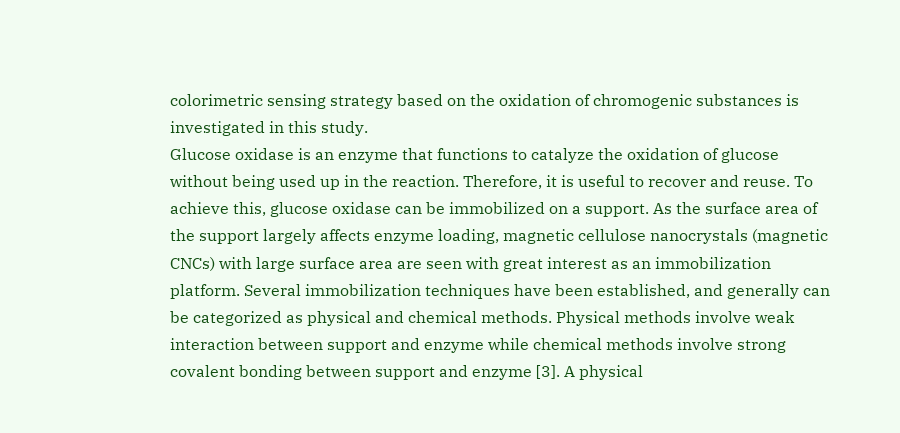colorimetric sensing strategy based on the oxidation of chromogenic substances is investigated in this study.
Glucose oxidase is an enzyme that functions to catalyze the oxidation of glucose without being used up in the reaction. Therefore, it is useful to recover and reuse. To achieve this, glucose oxidase can be immobilized on a support. As the surface area of the support largely affects enzyme loading, magnetic cellulose nanocrystals (magnetic CNCs) with large surface area are seen with great interest as an immobilization platform. Several immobilization techniques have been established, and generally can be categorized as physical and chemical methods. Physical methods involve weak interaction between support and enzyme while chemical methods involve strong covalent bonding between support and enzyme [3]. A physical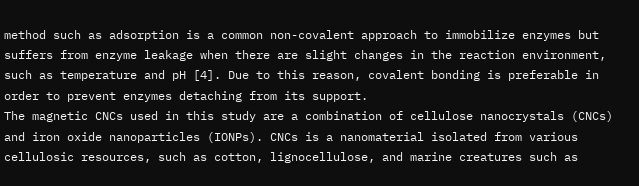method such as adsorption is a common non-covalent approach to immobilize enzymes but suffers from enzyme leakage when there are slight changes in the reaction environment, such as temperature and pH [4]. Due to this reason, covalent bonding is preferable in order to prevent enzymes detaching from its support.
The magnetic CNCs used in this study are a combination of cellulose nanocrystals (CNCs) and iron oxide nanoparticles (IONPs). CNCs is a nanomaterial isolated from various cellulosic resources, such as cotton, lignocellulose, and marine creatures such as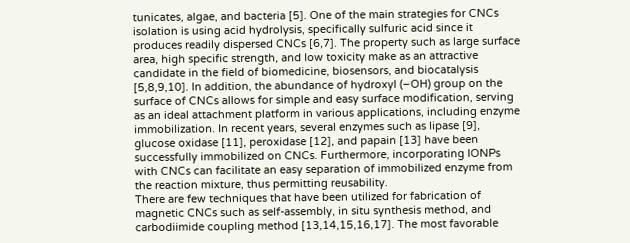tunicates, algae, and bacteria [5]. One of the main strategies for CNCs isolation is using acid hydrolysis, specifically sulfuric acid since it produces readily dispersed CNCs [6,7]. The property such as large surface area, high specific strength, and low toxicity make as an attractive candidate in the field of biomedicine, biosensors, and biocatalysis [5,8,9,10]. In addition, the abundance of hydroxyl (–OH) group on the surface of CNCs allows for simple and easy surface modification, serving as an ideal attachment platform in various applications, including enzyme immobilization. In recent years, several enzymes such as lipase [9], glucose oxidase [11], peroxidase [12], and papain [13] have been successfully immobilized on CNCs. Furthermore, incorporating IONPs with CNCs can facilitate an easy separation of immobilized enzyme from the reaction mixture, thus permitting reusability.
There are few techniques that have been utilized for fabrication of magnetic CNCs such as self-assembly, in situ synthesis method, and carbodiimide coupling method [13,14,15,16,17]. The most favorable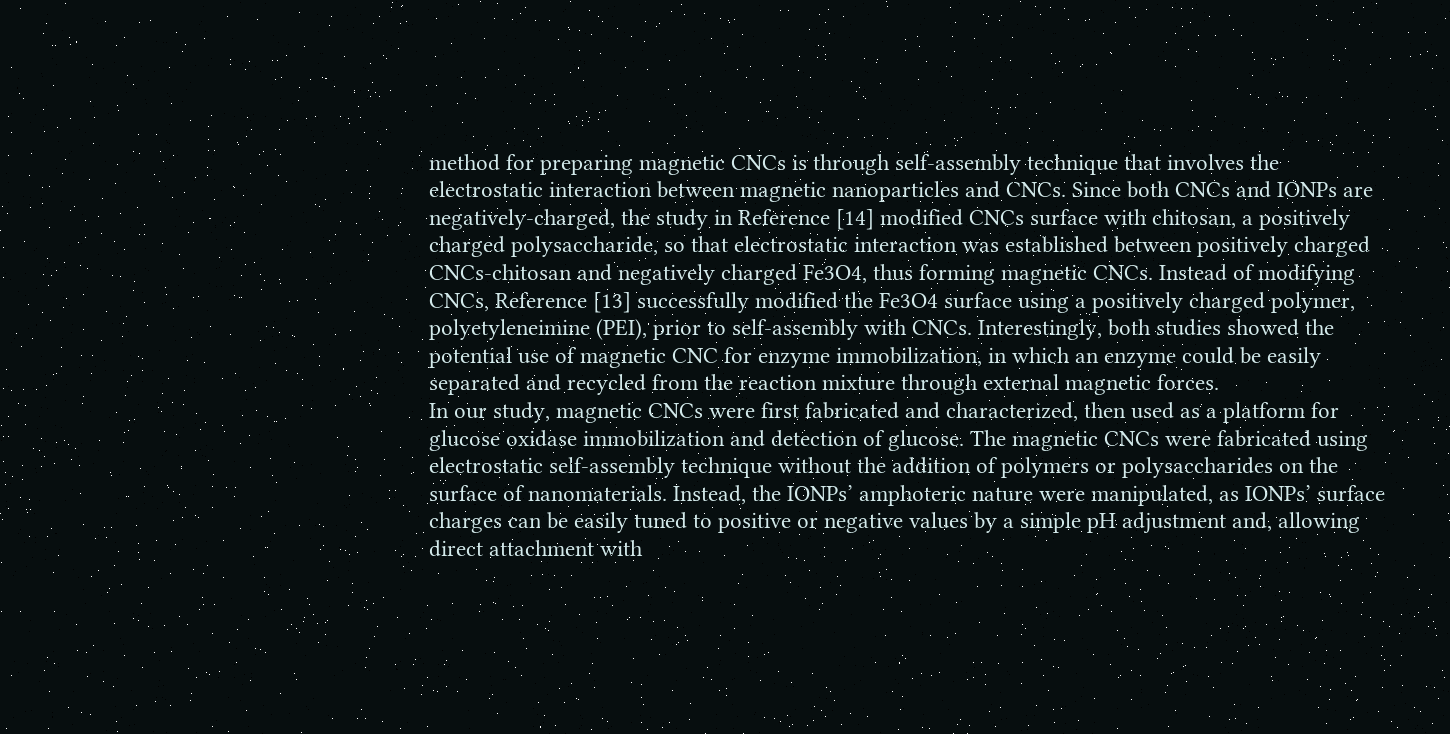method for preparing magnetic CNCs is through self-assembly technique that involves the electrostatic interaction between magnetic nanoparticles and CNCs. Since both CNCs and IONPs are negatively-charged, the study in Reference [14] modified CNCs surface with chitosan, a positively charged polysaccharide, so that electrostatic interaction was established between positively charged CNCs-chitosan and negatively charged Fe3O4, thus forming magnetic CNCs. Instead of modifying CNCs, Reference [13] successfully modified the Fe3O4 surface using a positively charged polymer, polyetyleneimine (PEI), prior to self-assembly with CNCs. Interestingly, both studies showed the potential use of magnetic CNC for enzyme immobilization, in which an enzyme could be easily separated and recycled from the reaction mixture through external magnetic forces.
In our study, magnetic CNCs were first fabricated and characterized, then used as a platform for glucose oxidase immobilization and detection of glucose. The magnetic CNCs were fabricated using electrostatic self-assembly technique without the addition of polymers or polysaccharides on the surface of nanomaterials. Instead, the IONPs’ amphoteric nature were manipulated, as IONPs’ surface charges can be easily tuned to positive or negative values by a simple pH adjustment and, allowing direct attachment with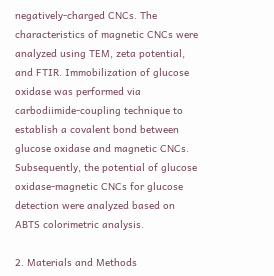negatively-charged CNCs. The characteristics of magnetic CNCs were analyzed using TEM, zeta potential, and FTIR. Immobilization of glucose oxidase was performed via carbodiimide-coupling technique to establish a covalent bond between glucose oxidase and magnetic CNCs. Subsequently, the potential of glucose oxidase-magnetic CNCs for glucose detection were analyzed based on ABTS colorimetric analysis.

2. Materials and Methods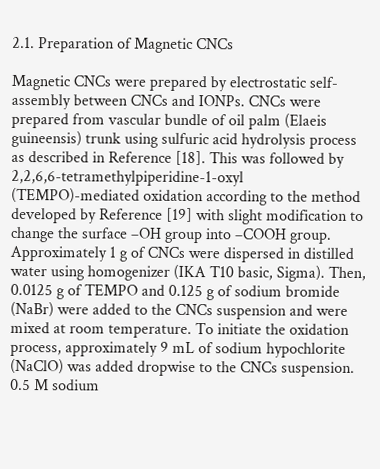2.1. Preparation of Magnetic CNCs

Magnetic CNCs were prepared by electrostatic self-assembly between CNCs and IONPs. CNCs were prepared from vascular bundle of oil palm (Elaeis guineensis) trunk using sulfuric acid hydrolysis process as described in Reference [18]. This was followed by 2,2,6,6-tetramethylpiperidine-1-oxyl (TEMPO)-mediated oxidation according to the method developed by Reference [19] with slight modification to change the surface –OH group into –COOH group. Approximately 1 g of CNCs were dispersed in distilled water using homogenizer (IKA T10 basic, Sigma). Then, 0.0125 g of TEMPO and 0.125 g of sodium bromide (NaBr) were added to the CNCs suspension and were mixed at room temperature. To initiate the oxidation process, approximately 9 mL of sodium hypochlorite (NaClO) was added dropwise to the CNCs suspension. 0.5 M sodium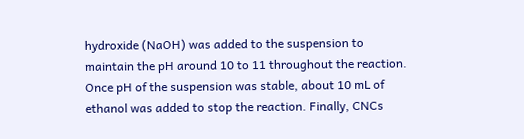hydroxide (NaOH) was added to the suspension to maintain the pH around 10 to 11 throughout the reaction. Once pH of the suspension was stable, about 10 mL of ethanol was added to stop the reaction. Finally, CNCs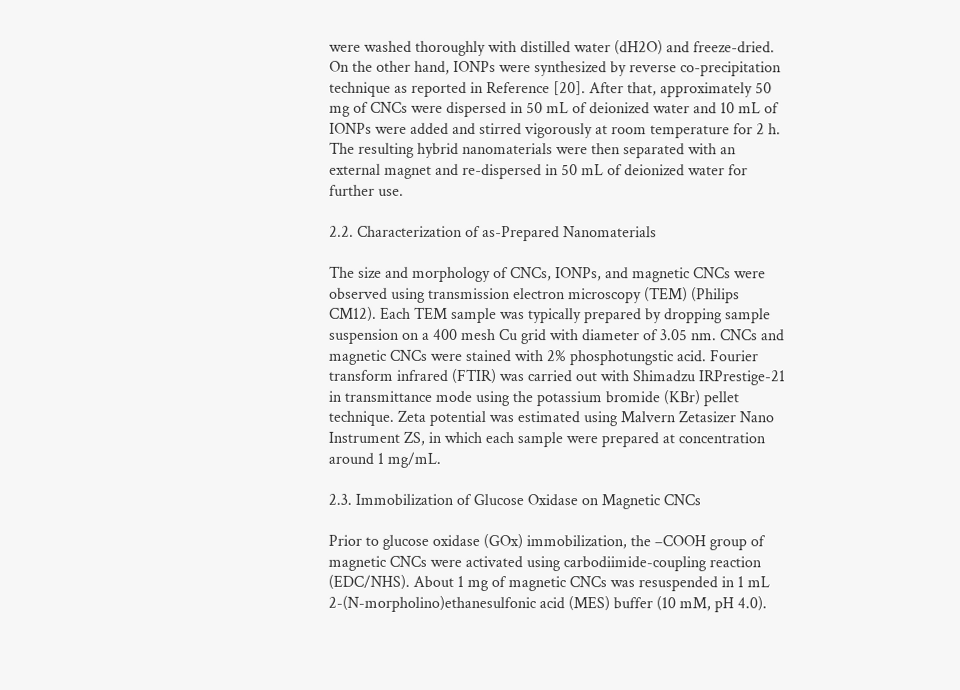were washed thoroughly with distilled water (dH2O) and freeze-dried. On the other hand, IONPs were synthesized by reverse co-precipitation technique as reported in Reference [20]. After that, approximately 50 mg of CNCs were dispersed in 50 mL of deionized water and 10 mL of IONPs were added and stirred vigorously at room temperature for 2 h. The resulting hybrid nanomaterials were then separated with an external magnet and re-dispersed in 50 mL of deionized water for further use.

2.2. Characterization of as-Prepared Nanomaterials

The size and morphology of CNCs, IONPs, and magnetic CNCs were observed using transmission electron microscopy (TEM) (Philips CM12). Each TEM sample was typically prepared by dropping sample suspension on a 400 mesh Cu grid with diameter of 3.05 nm. CNCs and magnetic CNCs were stained with 2% phosphotungstic acid. Fourier transform infrared (FTIR) was carried out with Shimadzu IRPrestige-21 in transmittance mode using the potassium bromide (KBr) pellet technique. Zeta potential was estimated using Malvern Zetasizer Nano Instrument ZS, in which each sample were prepared at concentration around 1 mg/mL.

2.3. Immobilization of Glucose Oxidase on Magnetic CNCs

Prior to glucose oxidase (GOx) immobilization, the –COOH group of magnetic CNCs were activated using carbodiimide-coupling reaction (EDC/NHS). About 1 mg of magnetic CNCs was resuspended in 1 mL 2-(N-morpholino)ethanesulfonic acid (MES) buffer (10 mM, pH 4.0).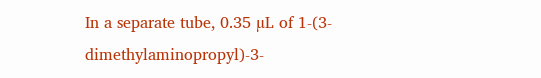In a separate tube, 0.35 µL of 1-(3-dimethylaminopropyl)-3-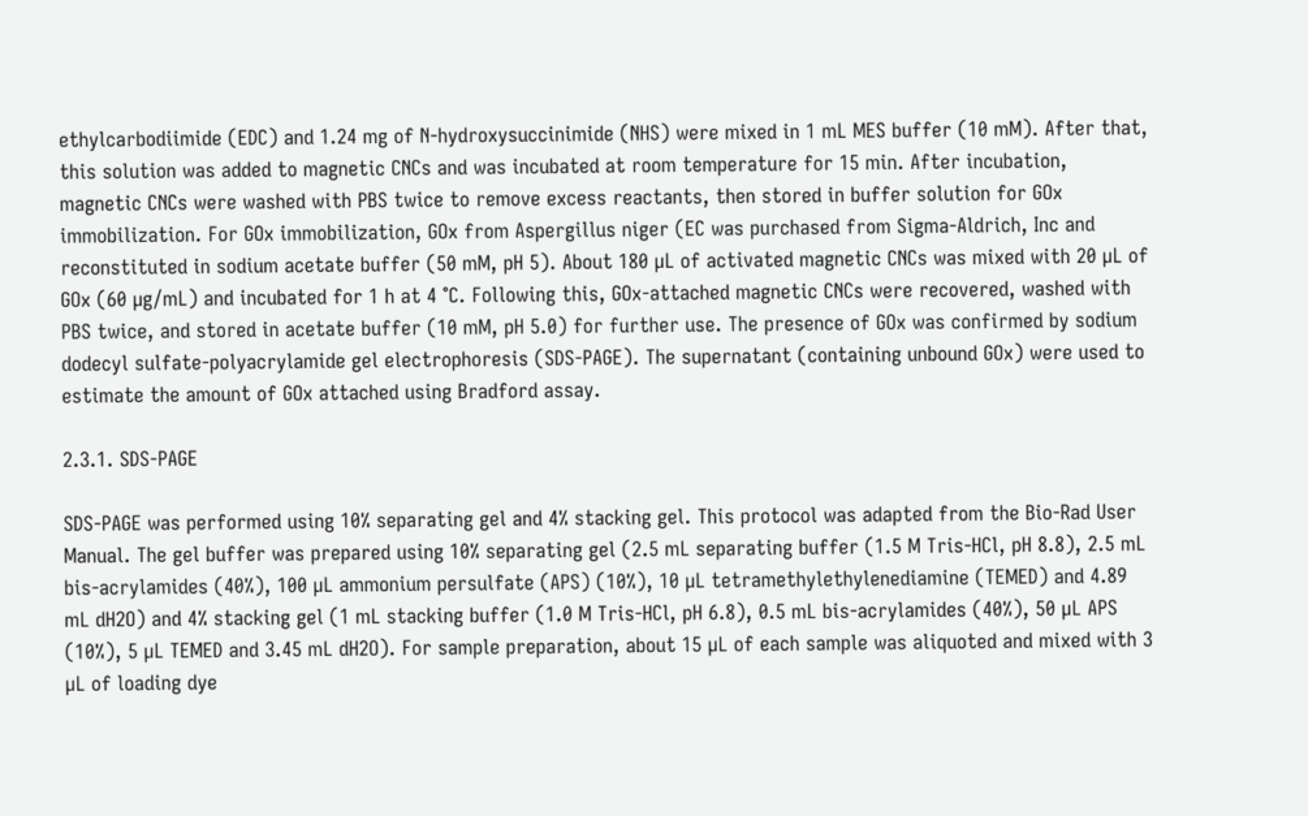ethylcarbodiimide (EDC) and 1.24 mg of N-hydroxysuccinimide (NHS) were mixed in 1 mL MES buffer (10 mM). After that, this solution was added to magnetic CNCs and was incubated at room temperature for 15 min. After incubation, magnetic CNCs were washed with PBS twice to remove excess reactants, then stored in buffer solution for GOx immobilization. For GOx immobilization, GOx from Aspergillus niger (EC was purchased from Sigma-Aldrich, Inc and reconstituted in sodium acetate buffer (50 mM, pH 5). About 180 µL of activated magnetic CNCs was mixed with 20 µL of GOx (60 µg/mL) and incubated for 1 h at 4 °C. Following this, GOx-attached magnetic CNCs were recovered, washed with PBS twice, and stored in acetate buffer (10 mM, pH 5.0) for further use. The presence of GOx was confirmed by sodium dodecyl sulfate-polyacrylamide gel electrophoresis (SDS-PAGE). The supernatant (containing unbound GOx) were used to estimate the amount of GOx attached using Bradford assay.

2.3.1. SDS-PAGE

SDS-PAGE was performed using 10% separating gel and 4% stacking gel. This protocol was adapted from the Bio-Rad User Manual. The gel buffer was prepared using 10% separating gel (2.5 mL separating buffer (1.5 M Tris-HCl, pH 8.8), 2.5 mL bis-acrylamides (40%), 100 µL ammonium persulfate (APS) (10%), 10 µL tetramethylethylenediamine (TEMED) and 4.89 mL dH2O) and 4% stacking gel (1 mL stacking buffer (1.0 M Tris-HCl, pH 6.8), 0.5 mL bis-acrylamides (40%), 50 µL APS (10%), 5 µL TEMED and 3.45 mL dH2O). For sample preparation, about 15 µL of each sample was aliquoted and mixed with 3 µL of loading dye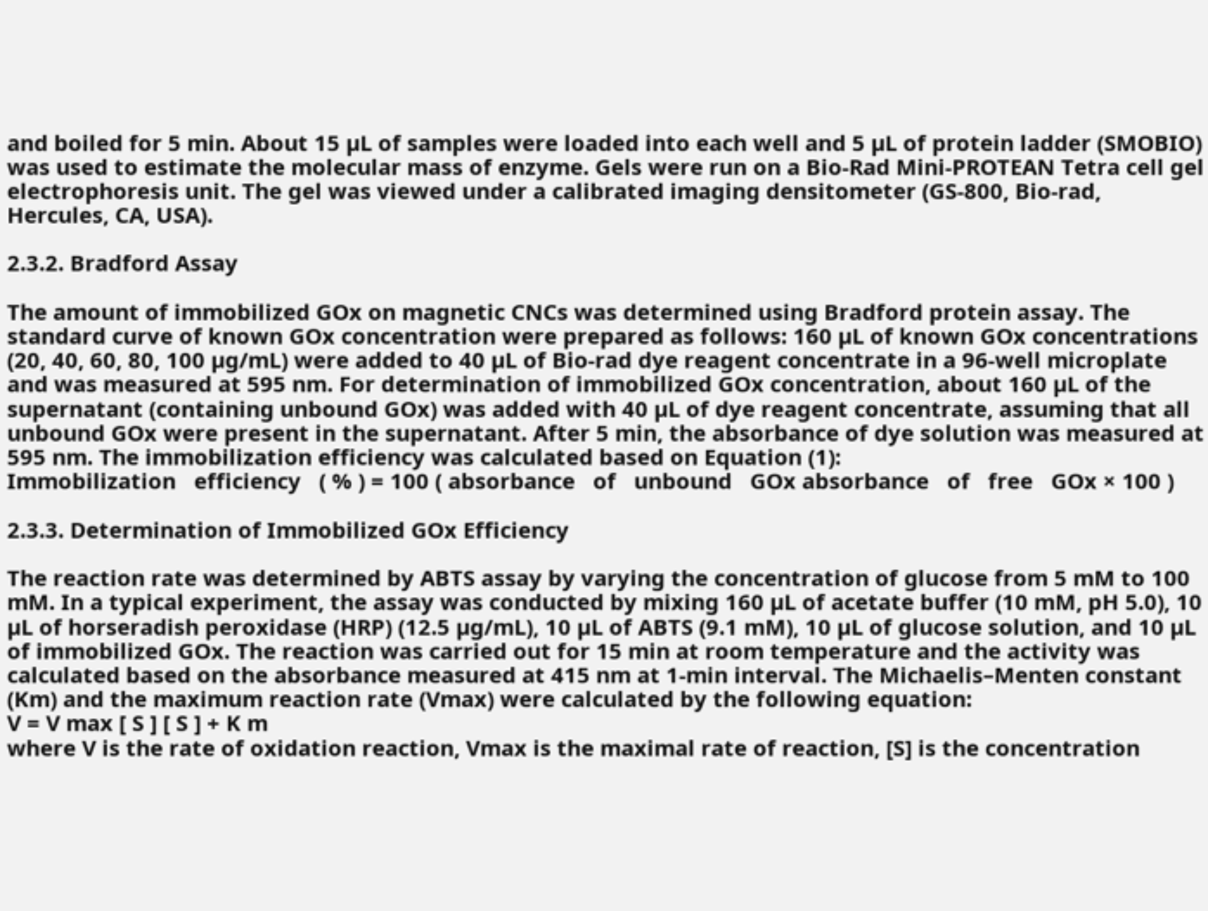and boiled for 5 min. About 15 µL of samples were loaded into each well and 5 µL of protein ladder (SMOBIO) was used to estimate the molecular mass of enzyme. Gels were run on a Bio-Rad Mini-PROTEAN Tetra cell gel electrophoresis unit. The gel was viewed under a calibrated imaging densitometer (GS-800, Bio-rad, Hercules, CA, USA).

2.3.2. Bradford Assay

The amount of immobilized GOx on magnetic CNCs was determined using Bradford protein assay. The standard curve of known GOx concentration were prepared as follows: 160 µL of known GOx concentrations (20, 40, 60, 80, 100 µg/mL) were added to 40 µL of Bio-rad dye reagent concentrate in a 96-well microplate and was measured at 595 nm. For determination of immobilized GOx concentration, about 160 µL of the supernatant (containing unbound GOx) was added with 40 µL of dye reagent concentrate, assuming that all unbound GOx were present in the supernatant. After 5 min, the absorbance of dye solution was measured at 595 nm. The immobilization efficiency was calculated based on Equation (1):
Immobilization   efficiency   ( % ) = 100 ( absorbance   of   unbound   GOx absorbance   of   free   GOx × 100 )

2.3.3. Determination of Immobilized GOx Efficiency

The reaction rate was determined by ABTS assay by varying the concentration of glucose from 5 mM to 100 mM. In a typical experiment, the assay was conducted by mixing 160 µL of acetate buffer (10 mM, pH 5.0), 10 µL of horseradish peroxidase (HRP) (12.5 µg/mL), 10 µL of ABTS (9.1 mM), 10 µL of glucose solution, and 10 µL of immobilized GOx. The reaction was carried out for 15 min at room temperature and the activity was calculated based on the absorbance measured at 415 nm at 1-min interval. The Michaelis–Menten constant (Km) and the maximum reaction rate (Vmax) were calculated by the following equation:
V = V max [ S ] [ S ] + K m
where V is the rate of oxidation reaction, Vmax is the maximal rate of reaction, [S] is the concentration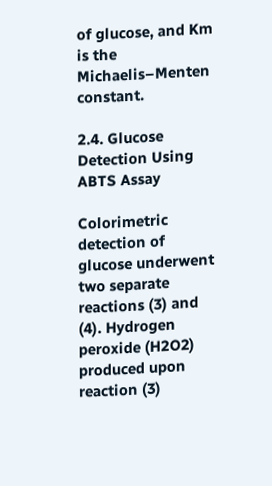of glucose, and Km is the Michaelis–Menten constant.

2.4. Glucose Detection Using ABTS Assay

Colorimetric detection of glucose underwent two separate reactions (3) and (4). Hydrogen peroxide (H2O2) produced upon reaction (3)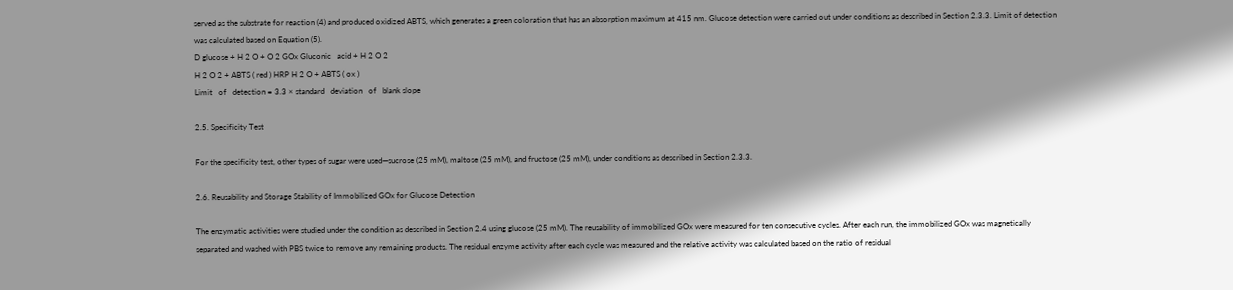served as the substrate for reaction (4) and produced oxidized ABTS, which generates a green coloration that has an absorption maximum at 415 nm. Glucose detection were carried out under conditions as described in Section 2.3.3. Limit of detection was calculated based on Equation (5).
D glucose + H 2 O + O 2 GOx Gluconic   acid + H 2 O 2
H 2 O 2 + ABTS ( red ) HRP H 2 O + ABTS ( ox )
Limit   of   detection = 3.3 × standard   deviation   of   blank slope

2.5. Specificity Test

For the specificity test, other types of sugar were used—sucrose (25 mM), maltose (25 mM), and fructose (25 mM), under conditions as described in Section 2.3.3.

2.6. Reusability and Storage Stability of Immobilized GOx for Glucose Detection

The enzymatic activities were studied under the condition as described in Section 2.4 using glucose (25 mM). The reusability of immobilized GOx were measured for ten consecutive cycles. After each run, the immobilized GOx was magnetically separated and washed with PBS twice to remove any remaining products. The residual enzyme activity after each cycle was measured and the relative activity was calculated based on the ratio of residual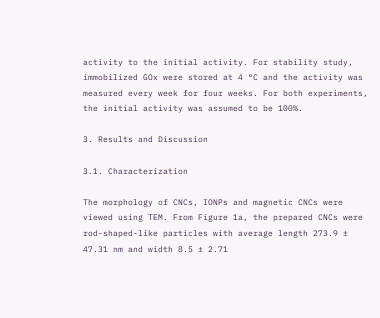activity to the initial activity. For stability study, immobilized GOx were stored at 4 °C and the activity was measured every week for four weeks. For both experiments, the initial activity was assumed to be 100%.

3. Results and Discussion

3.1. Characterization

The morphology of CNCs, IONPs and magnetic CNCs were viewed using TEM. From Figure 1a, the prepared CNCs were rod-shaped-like particles with average length 273.9 ± 47.31 nm and width 8.5 ± 2.71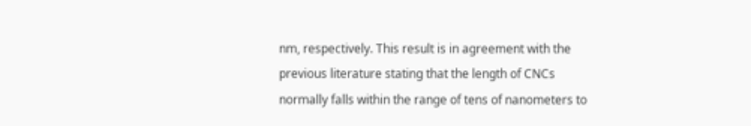nm, respectively. This result is in agreement with the previous literature stating that the length of CNCs normally falls within the range of tens of nanometers to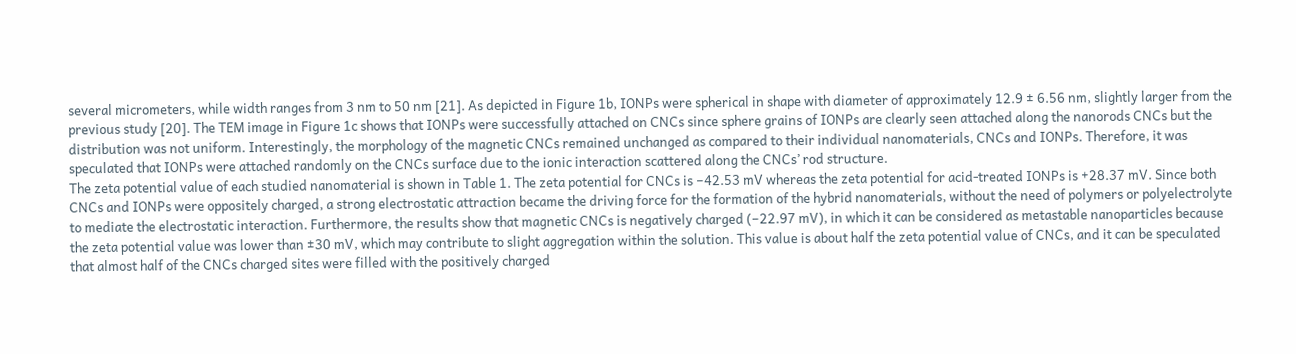several micrometers, while width ranges from 3 nm to 50 nm [21]. As depicted in Figure 1b, IONPs were spherical in shape with diameter of approximately 12.9 ± 6.56 nm, slightly larger from the previous study [20]. The TEM image in Figure 1c shows that IONPs were successfully attached on CNCs since sphere grains of IONPs are clearly seen attached along the nanorods CNCs but the distribution was not uniform. Interestingly, the morphology of the magnetic CNCs remained unchanged as compared to their individual nanomaterials, CNCs and IONPs. Therefore, it was speculated that IONPs were attached randomly on the CNCs surface due to the ionic interaction scattered along the CNCs’ rod structure.
The zeta potential value of each studied nanomaterial is shown in Table 1. The zeta potential for CNCs is −42.53 mV whereas the zeta potential for acid-treated IONPs is +28.37 mV. Since both CNCs and IONPs were oppositely charged, a strong electrostatic attraction became the driving force for the formation of the hybrid nanomaterials, without the need of polymers or polyelectrolyte to mediate the electrostatic interaction. Furthermore, the results show that magnetic CNCs is negatively charged (−22.97 mV), in which it can be considered as metastable nanoparticles because the zeta potential value was lower than ±30 mV, which may contribute to slight aggregation within the solution. This value is about half the zeta potential value of CNCs, and it can be speculated that almost half of the CNCs charged sites were filled with the positively charged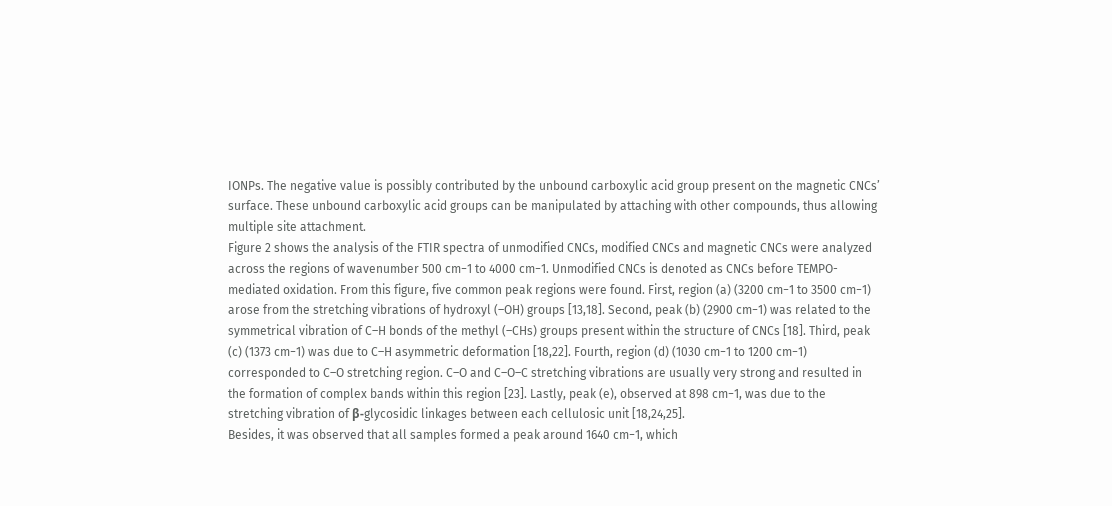IONPs. The negative value is possibly contributed by the unbound carboxylic acid group present on the magnetic CNCs’ surface. These unbound carboxylic acid groups can be manipulated by attaching with other compounds, thus allowing multiple site attachment.
Figure 2 shows the analysis of the FTIR spectra of unmodified CNCs, modified CNCs and magnetic CNCs were analyzed across the regions of wavenumber 500 cm−1 to 4000 cm−1. Unmodified CNCs is denoted as CNCs before TEMPO-mediated oxidation. From this figure, five common peak regions were found. First, region (a) (3200 cm−1 to 3500 cm−1) arose from the stretching vibrations of hydroxyl (–OH) groups [13,18]. Second, peak (b) (2900 cm−1) was related to the symmetrical vibration of C–H bonds of the methyl (–CHs) groups present within the structure of CNCs [18]. Third, peak (c) (1373 cm−1) was due to C–H asymmetric deformation [18,22]. Fourth, region (d) (1030 cm−1 to 1200 cm−1) corresponded to C–O stretching region. C–O and C–O–C stretching vibrations are usually very strong and resulted in the formation of complex bands within this region [23]. Lastly, peak (e), observed at 898 cm−1, was due to the stretching vibration of β-glycosidic linkages between each cellulosic unit [18,24,25].
Besides, it was observed that all samples formed a peak around 1640 cm−1, which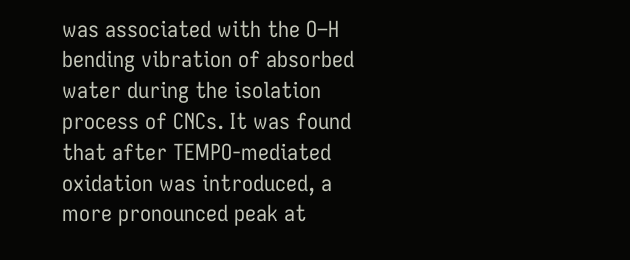was associated with the O–H bending vibration of absorbed water during the isolation process of CNCs. It was found that after TEMPO-mediated oxidation was introduced, a more pronounced peak at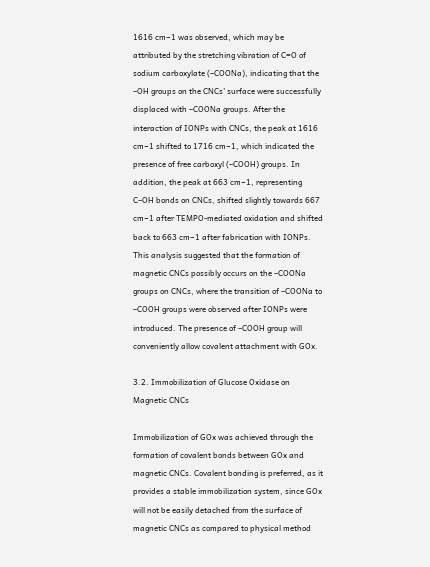1616 cm−1 was observed, which may be attributed by the stretching vibration of C=O of sodium carboxylate (–COONa), indicating that the –OH groups on the CNCs’ surface were successfully displaced with –COONa groups. After the interaction of IONPs with CNCs, the peak at 1616 cm−1 shifted to 1716 cm−1, which indicated the presence of free carboxyl (–COOH) groups. In addition, the peak at 663 cm−1, representing C–OH bonds on CNCs, shifted slightly towards 667 cm−1 after TEMPO-mediated oxidation and shifted back to 663 cm−1 after fabrication with IONPs. This analysis suggested that the formation of magnetic CNCs possibly occurs on the –COONa groups on CNCs, where the transition of –COONa to –COOH groups were observed after IONPs were introduced. The presence of –COOH group will conveniently allow covalent attachment with GOx.

3.2. Immobilization of Glucose Oxidase on Magnetic CNCs

Immobilization of GOx was achieved through the formation of covalent bonds between GOx and magnetic CNCs. Covalent bonding is preferred, as it provides a stable immobilization system, since GOx will not be easily detached from the surface of magnetic CNCs as compared to physical method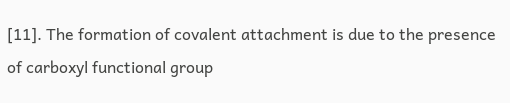[11]. The formation of covalent attachment is due to the presence of carboxyl functional group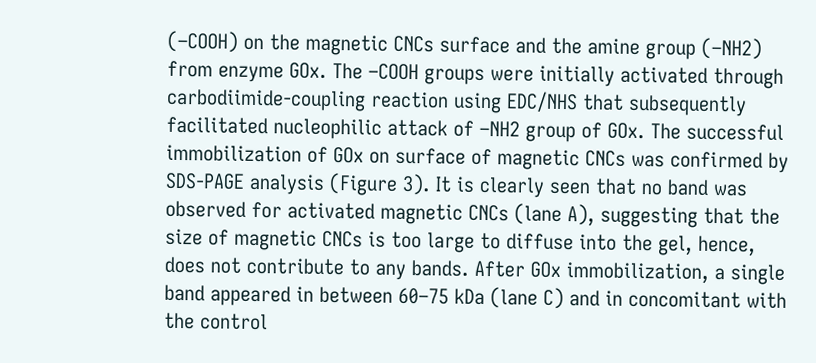(–COOH) on the magnetic CNCs surface and the amine group (–NH2) from enzyme GOx. The –COOH groups were initially activated through carbodiimide-coupling reaction using EDC/NHS that subsequently facilitated nucleophilic attack of –NH2 group of GOx. The successful immobilization of GOx on surface of magnetic CNCs was confirmed by SDS-PAGE analysis (Figure 3). It is clearly seen that no band was observed for activated magnetic CNCs (lane A), suggesting that the size of magnetic CNCs is too large to diffuse into the gel, hence, does not contribute to any bands. After GOx immobilization, a single band appeared in between 60–75 kDa (lane C) and in concomitant with the control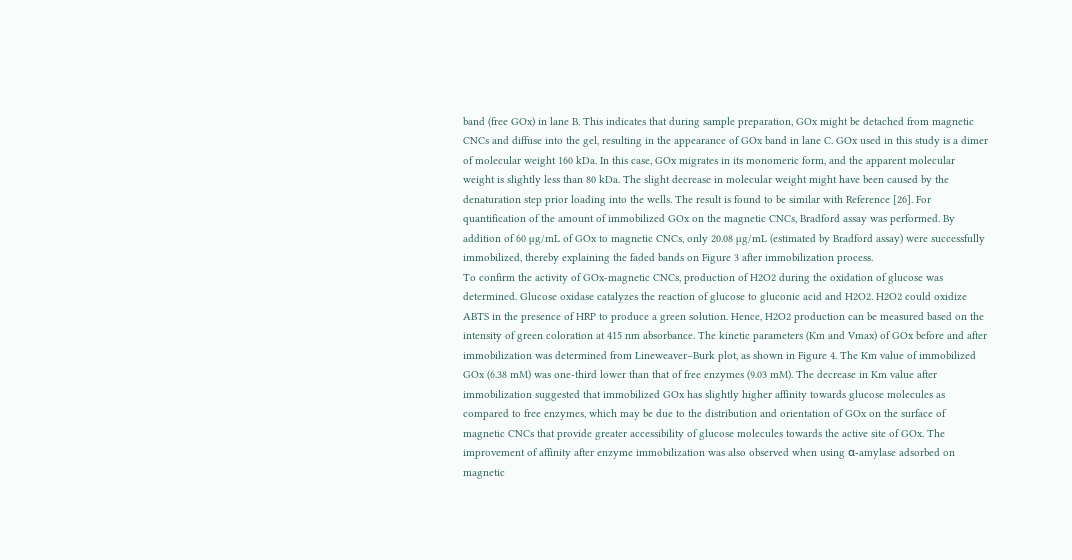band (free GOx) in lane B. This indicates that during sample preparation, GOx might be detached from magnetic CNCs and diffuse into the gel, resulting in the appearance of GOx band in lane C. GOx used in this study is a dimer of molecular weight 160 kDa. In this case, GOx migrates in its monomeric form, and the apparent molecular weight is slightly less than 80 kDa. The slight decrease in molecular weight might have been caused by the denaturation step prior loading into the wells. The result is found to be similar with Reference [26]. For quantification of the amount of immobilized GOx on the magnetic CNCs, Bradford assay was performed. By addition of 60 µg/mL of GOx to magnetic CNCs, only 20.08 µg/mL (estimated by Bradford assay) were successfully immobilized, thereby explaining the faded bands on Figure 3 after immobilization process.
To confirm the activity of GOx-magnetic CNCs, production of H2O2 during the oxidation of glucose was determined. Glucose oxidase catalyzes the reaction of glucose to gluconic acid and H2O2. H2O2 could oxidize ABTS in the presence of HRP to produce a green solution. Hence, H2O2 production can be measured based on the intensity of green coloration at 415 nm absorbance. The kinetic parameters (Km and Vmax) of GOx before and after immobilization was determined from Lineweaver–Burk plot, as shown in Figure 4. The Km value of immobilized GOx (6.38 mM) was one-third lower than that of free enzymes (9.03 mM). The decrease in Km value after immobilization suggested that immobilized GOx has slightly higher affinity towards glucose molecules as compared to free enzymes, which may be due to the distribution and orientation of GOx on the surface of magnetic CNCs that provide greater accessibility of glucose molecules towards the active site of GOx. The improvement of affinity after enzyme immobilization was also observed when using α-amylase adsorbed on magnetic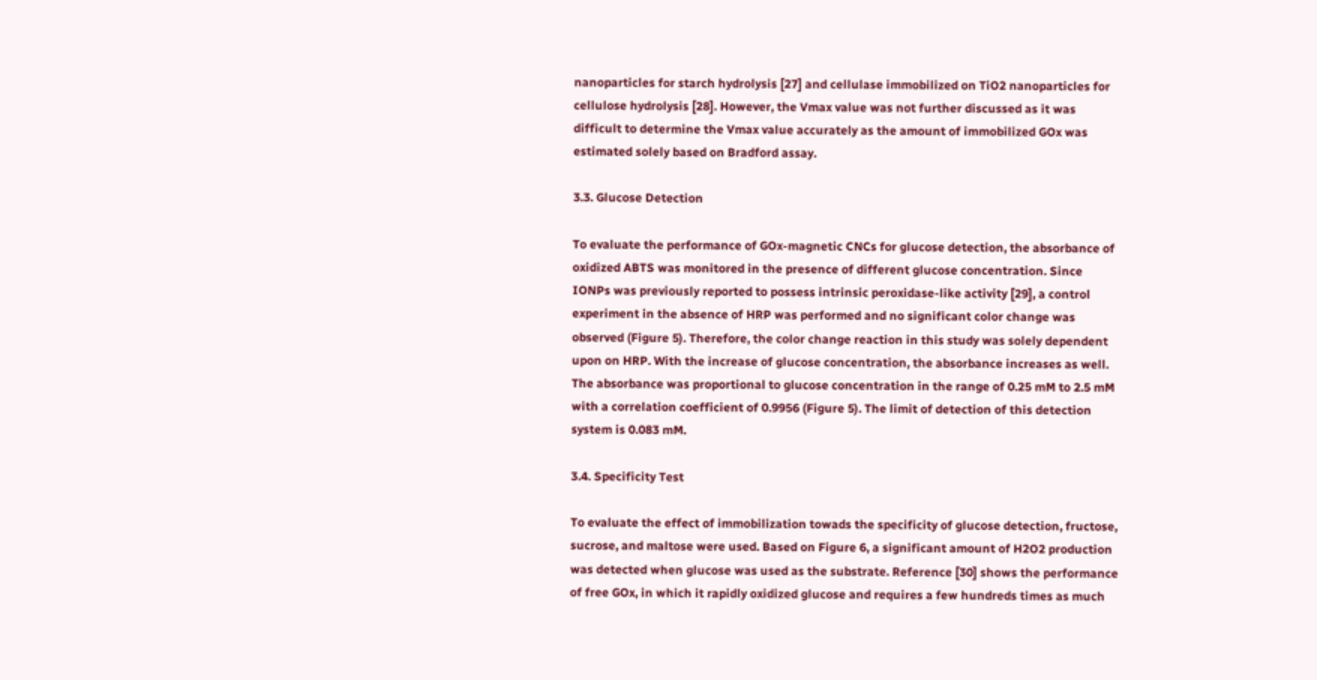nanoparticles for starch hydrolysis [27] and cellulase immobilized on TiO2 nanoparticles for cellulose hydrolysis [28]. However, the Vmax value was not further discussed as it was difficult to determine the Vmax value accurately as the amount of immobilized GOx was estimated solely based on Bradford assay.

3.3. Glucose Detection

To evaluate the performance of GOx-magnetic CNCs for glucose detection, the absorbance of oxidized ABTS was monitored in the presence of different glucose concentration. Since IONPs was previously reported to possess intrinsic peroxidase-like activity [29], a control experiment in the absence of HRP was performed and no significant color change was observed (Figure 5). Therefore, the color change reaction in this study was solely dependent upon on HRP. With the increase of glucose concentration, the absorbance increases as well. The absorbance was proportional to glucose concentration in the range of 0.25 mM to 2.5 mM with a correlation coefficient of 0.9956 (Figure 5). The limit of detection of this detection system is 0.083 mM.

3.4. Specificity Test

To evaluate the effect of immobilization towads the specificity of glucose detection, fructose, sucrose, and maltose were used. Based on Figure 6, a significant amount of H2O2 production was detected when glucose was used as the substrate. Reference [30] shows the performance of free GOx, in which it rapidly oxidized glucose and requires a few hundreds times as much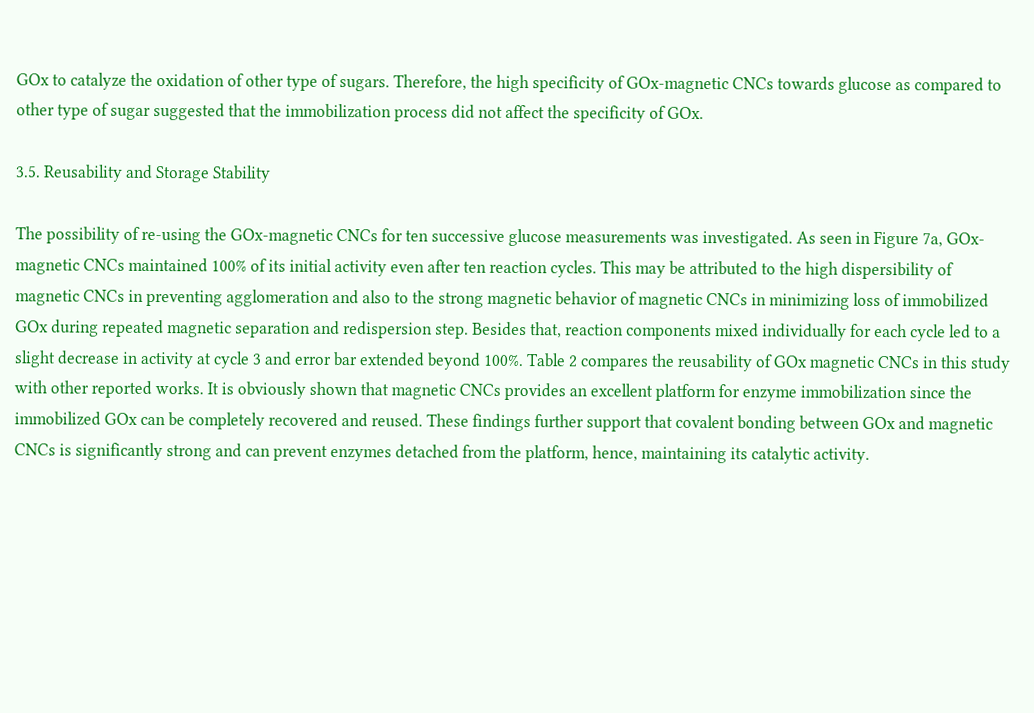GOx to catalyze the oxidation of other type of sugars. Therefore, the high specificity of GOx-magnetic CNCs towards glucose as compared to other type of sugar suggested that the immobilization process did not affect the specificity of GOx.

3.5. Reusability and Storage Stability

The possibility of re-using the GOx-magnetic CNCs for ten successive glucose measurements was investigated. As seen in Figure 7a, GOx-magnetic CNCs maintained 100% of its initial activity even after ten reaction cycles. This may be attributed to the high dispersibility of magnetic CNCs in preventing agglomeration and also to the strong magnetic behavior of magnetic CNCs in minimizing loss of immobilized GOx during repeated magnetic separation and redispersion step. Besides that, reaction components mixed individually for each cycle led to a slight decrease in activity at cycle 3 and error bar extended beyond 100%. Table 2 compares the reusability of GOx magnetic CNCs in this study with other reported works. It is obviously shown that magnetic CNCs provides an excellent platform for enzyme immobilization since the immobilized GOx can be completely recovered and reused. These findings further support that covalent bonding between GOx and magnetic CNCs is significantly strong and can prevent enzymes detached from the platform, hence, maintaining its catalytic activity.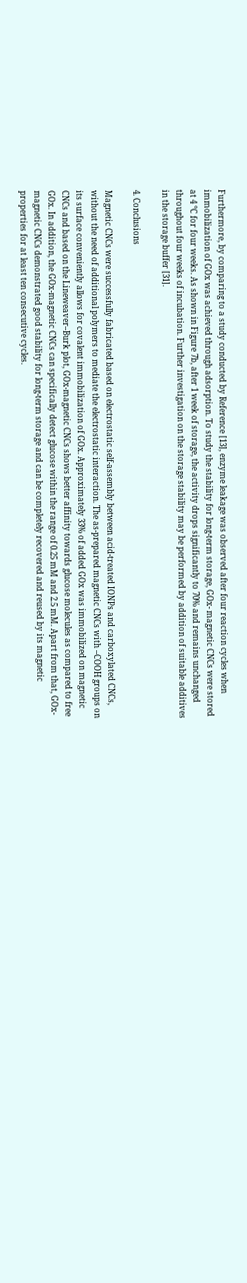Furthermore, by comparing to a study conducted by Reference [13], enzyme leakage was observed after four reaction cycles when immobilization of GOx was achieved through adsorption. To study the stability for long-term storage, GOx- magnetic CNCs were stored at 4 °C for four weeks. As shown in Figure 7b, after 1 week of storage, the activity drops significantly to 70% and remains unchanged throughout four weeks of incubation. Further investigation on the storage stability may be performed by addition of suitable additives in the storage buffer [31].

4. Conclusions

Magnetic CNCs were successfully fabricated based on electrostatic self-assembly between acid-treated IONPs and carboxylated CNCs, without the need of additional polymers to mediate the electrostatic interaction. The as-prepared magnetic CNCs with –COOH groups on its surface conveniently allows for covalent immobilization of GOx. Approximately 33% of added GOx was immobilized on magnetic CNCs and based on the Lineweaver–Burk plot, GOx-magnetic CNCs shows better affinity towards glucose molecules as compared to free GOx. In addition, the GOx-magnetic CNCs can specifically detect glucose within the range of 0.25 mM and 2.5 mM. Apart from that, GOx-magnetic CNCs demonstrated good stability for long-term storage and can be completely recovered and reused by its magnetic properties for at least ten consecutive cycles.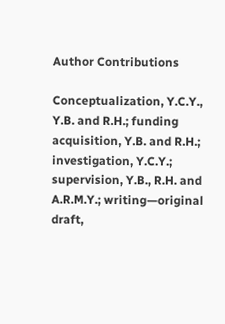Author Contributions

Conceptualization, Y.C.Y., Y.B. and R.H.; funding acquisition, Y.B. and R.H.; investigation, Y.C.Y.; supervision, Y.B., R.H. and A.R.M.Y.; writing—original draft,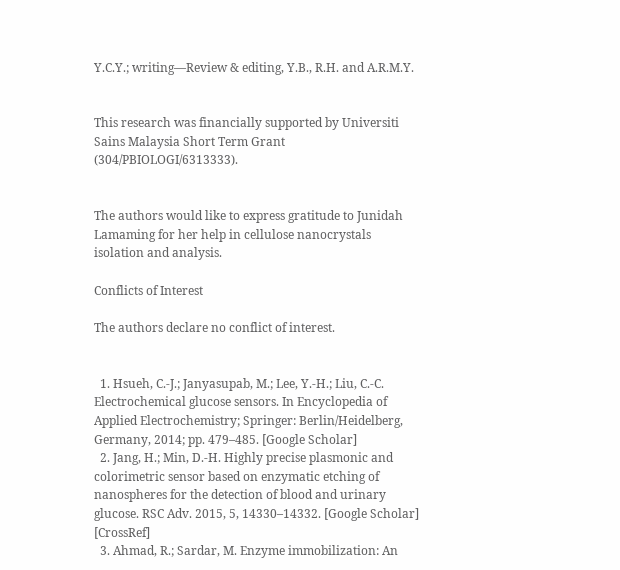Y.C.Y.; writing—Review & editing, Y.B., R.H. and A.R.M.Y.


This research was financially supported by Universiti Sains Malaysia Short Term Grant (304/PBIOLOGI/6313333).


The authors would like to express gratitude to Junidah Lamaming for her help in cellulose nanocrystals isolation and analysis.

Conflicts of Interest

The authors declare no conflict of interest.


  1. Hsueh, C.-J.; Janyasupab, M.; Lee, Y.-H.; Liu, C.-C. Electrochemical glucose sensors. In Encyclopedia of Applied Electrochemistry; Springer: Berlin/Heidelberg, Germany, 2014; pp. 479–485. [Google Scholar]
  2. Jang, H.; Min, D.-H. Highly precise plasmonic and colorimetric sensor based on enzymatic etching of nanospheres for the detection of blood and urinary glucose. RSC Adv. 2015, 5, 14330–14332. [Google Scholar] [CrossRef]
  3. Ahmad, R.; Sardar, M. Enzyme immobilization: An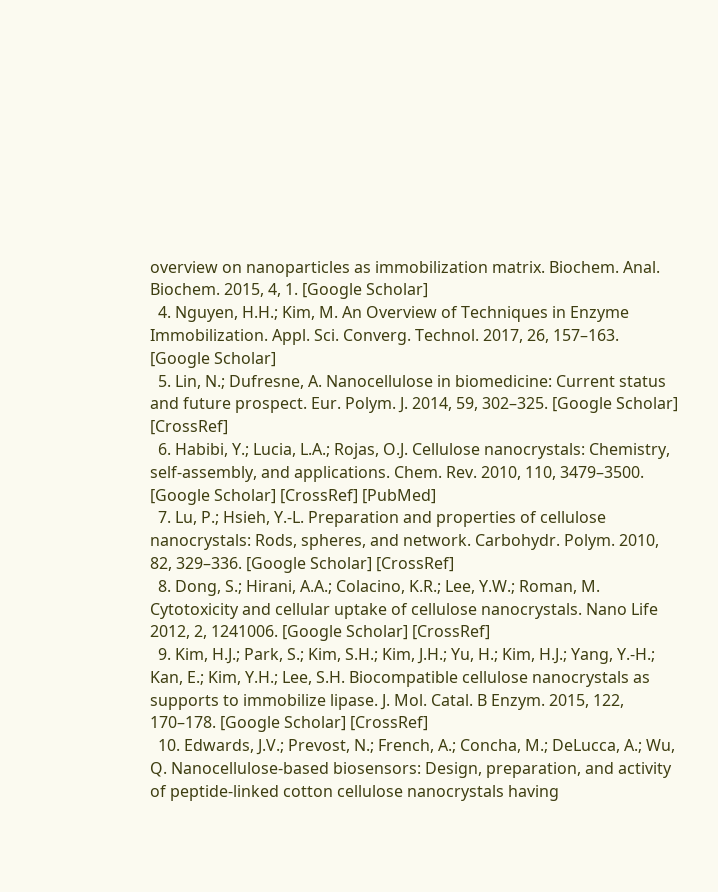overview on nanoparticles as immobilization matrix. Biochem. Anal. Biochem. 2015, 4, 1. [Google Scholar]
  4. Nguyen, H.H.; Kim, M. An Overview of Techniques in Enzyme Immobilization. Appl. Sci. Converg. Technol. 2017, 26, 157–163. [Google Scholar]
  5. Lin, N.; Dufresne, A. Nanocellulose in biomedicine: Current status and future prospect. Eur. Polym. J. 2014, 59, 302–325. [Google Scholar] [CrossRef]
  6. Habibi, Y.; Lucia, L.A.; Rojas, O.J. Cellulose nanocrystals: Chemistry, self-assembly, and applications. Chem. Rev. 2010, 110, 3479–3500. [Google Scholar] [CrossRef] [PubMed]
  7. Lu, P.; Hsieh, Y.-L. Preparation and properties of cellulose nanocrystals: Rods, spheres, and network. Carbohydr. Polym. 2010, 82, 329–336. [Google Scholar] [CrossRef]
  8. Dong, S.; Hirani, A.A.; Colacino, K.R.; Lee, Y.W.; Roman, M. Cytotoxicity and cellular uptake of cellulose nanocrystals. Nano Life 2012, 2, 1241006. [Google Scholar] [CrossRef]
  9. Kim, H.J.; Park, S.; Kim, S.H.; Kim, J.H.; Yu, H.; Kim, H.J.; Yang, Y.-H.; Kan, E.; Kim, Y.H.; Lee, S.H. Biocompatible cellulose nanocrystals as supports to immobilize lipase. J. Mol. Catal. B Enzym. 2015, 122, 170–178. [Google Scholar] [CrossRef]
  10. Edwards, J.V.; Prevost, N.; French, A.; Concha, M.; DeLucca, A.; Wu, Q. Nanocellulose-based biosensors: Design, preparation, and activity of peptide-linked cotton cellulose nanocrystals having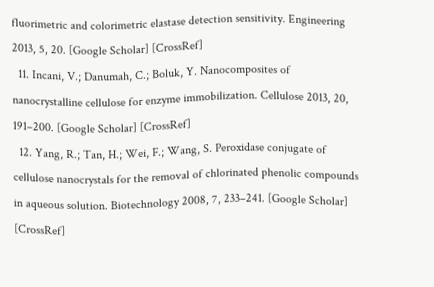fluorimetric and colorimetric elastase detection sensitivity. Engineering 2013, 5, 20. [Google Scholar] [CrossRef]
  11. Incani, V.; Danumah, C.; Boluk, Y. Nanocomposites of nanocrystalline cellulose for enzyme immobilization. Cellulose 2013, 20, 191–200. [Google Scholar] [CrossRef]
  12. Yang, R.; Tan, H.; Wei, F.; Wang, S. Peroxidase conjugate of cellulose nanocrystals for the removal of chlorinated phenolic compounds in aqueous solution. Biotechnology 2008, 7, 233–241. [Google Scholar] [CrossRef]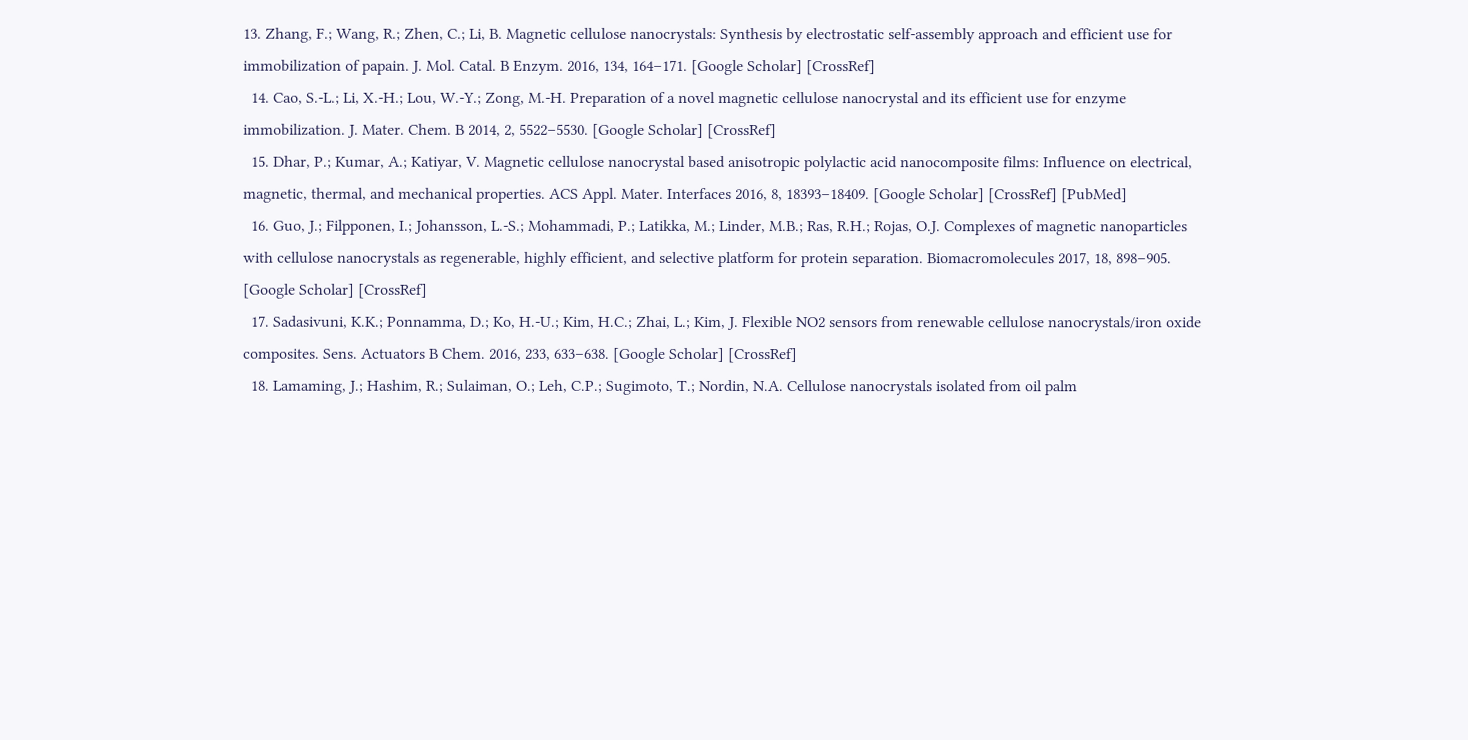13. Zhang, F.; Wang, R.; Zhen, C.; Li, B. Magnetic cellulose nanocrystals: Synthesis by electrostatic self-assembly approach and efficient use for immobilization of papain. J. Mol. Catal. B Enzym. 2016, 134, 164–171. [Google Scholar] [CrossRef]
  14. Cao, S.-L.; Li, X.-H.; Lou, W.-Y.; Zong, M.-H. Preparation of a novel magnetic cellulose nanocrystal and its efficient use for enzyme immobilization. J. Mater. Chem. B 2014, 2, 5522–5530. [Google Scholar] [CrossRef]
  15. Dhar, P.; Kumar, A.; Katiyar, V. Magnetic cellulose nanocrystal based anisotropic polylactic acid nanocomposite films: Influence on electrical, magnetic, thermal, and mechanical properties. ACS Appl. Mater. Interfaces 2016, 8, 18393–18409. [Google Scholar] [CrossRef] [PubMed]
  16. Guo, J.; Filpponen, I.; Johansson, L.-S.; Mohammadi, P.; Latikka, M.; Linder, M.B.; Ras, R.H.; Rojas, O.J. Complexes of magnetic nanoparticles with cellulose nanocrystals as regenerable, highly efficient, and selective platform for protein separation. Biomacromolecules 2017, 18, 898–905. [Google Scholar] [CrossRef]
  17. Sadasivuni, K.K.; Ponnamma, D.; Ko, H.-U.; Kim, H.C.; Zhai, L.; Kim, J. Flexible NO2 sensors from renewable cellulose nanocrystals/iron oxide composites. Sens. Actuators B Chem. 2016, 233, 633–638. [Google Scholar] [CrossRef]
  18. Lamaming, J.; Hashim, R.; Sulaiman, O.; Leh, C.P.; Sugimoto, T.; Nordin, N.A. Cellulose nanocrystals isolated from oil palm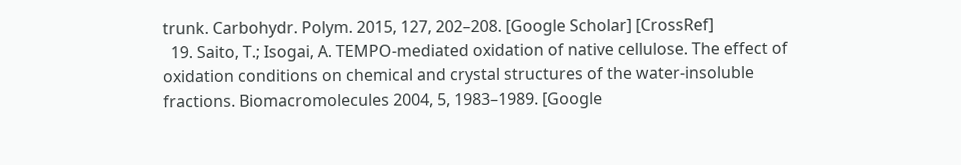trunk. Carbohydr. Polym. 2015, 127, 202–208. [Google Scholar] [CrossRef]
  19. Saito, T.; Isogai, A. TEMPO-mediated oxidation of native cellulose. The effect of oxidation conditions on chemical and crystal structures of the water-insoluble fractions. Biomacromolecules 2004, 5, 1983–1989. [Google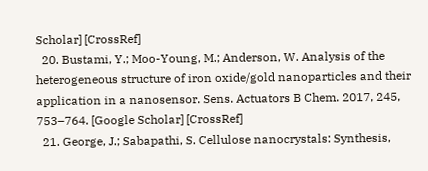Scholar] [CrossRef]
  20. Bustami, Y.; Moo-Young, M.; Anderson, W. Analysis of the heterogeneous structure of iron oxide/gold nanoparticles and their application in a nanosensor. Sens. Actuators B Chem. 2017, 245, 753–764. [Google Scholar] [CrossRef]
  21. George, J.; Sabapathi, S. Cellulose nanocrystals: Synthesis,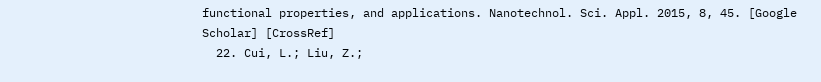functional properties, and applications. Nanotechnol. Sci. Appl. 2015, 8, 45. [Google Scholar] [CrossRef]
  22. Cui, L.; Liu, Z.;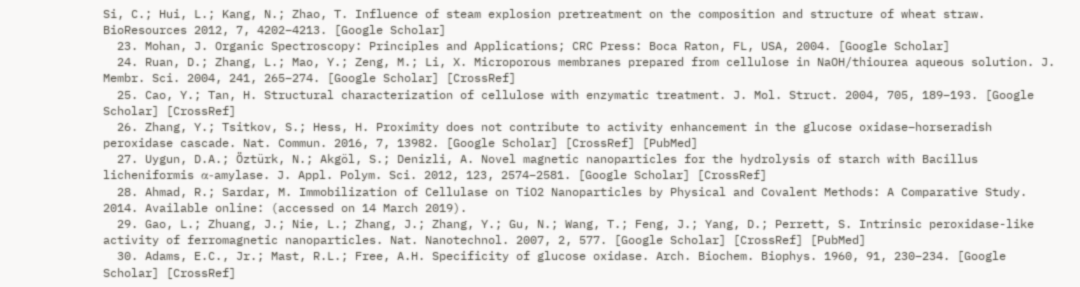Si, C.; Hui, L.; Kang, N.; Zhao, T. Influence of steam explosion pretreatment on the composition and structure of wheat straw. BioResources 2012, 7, 4202–4213. [Google Scholar]
  23. Mohan, J. Organic Spectroscopy: Principles and Applications; CRC Press: Boca Raton, FL, USA, 2004. [Google Scholar]
  24. Ruan, D.; Zhang, L.; Mao, Y.; Zeng, M.; Li, X. Microporous membranes prepared from cellulose in NaOH/thiourea aqueous solution. J. Membr. Sci. 2004, 241, 265–274. [Google Scholar] [CrossRef]
  25. Cao, Y.; Tan, H. Structural characterization of cellulose with enzymatic treatment. J. Mol. Struct. 2004, 705, 189–193. [Google Scholar] [CrossRef]
  26. Zhang, Y.; Tsitkov, S.; Hess, H. Proximity does not contribute to activity enhancement in the glucose oxidase–horseradish peroxidase cascade. Nat. Commun. 2016, 7, 13982. [Google Scholar] [CrossRef] [PubMed]
  27. Uygun, D.A.; Öztürk, N.; Akgöl, S.; Denizli, A. Novel magnetic nanoparticles for the hydrolysis of starch with Bacillus licheniformis α-amylase. J. Appl. Polym. Sci. 2012, 123, 2574–2581. [Google Scholar] [CrossRef]
  28. Ahmad, R.; Sardar, M. Immobilization of Cellulase on TiO2 Nanoparticles by Physical and Covalent Methods: A Comparative Study. 2014. Available online: (accessed on 14 March 2019).
  29. Gao, L.; Zhuang, J.; Nie, L.; Zhang, J.; Zhang, Y.; Gu, N.; Wang, T.; Feng, J.; Yang, D.; Perrett, S. Intrinsic peroxidase-like activity of ferromagnetic nanoparticles. Nat. Nanotechnol. 2007, 2, 577. [Google Scholar] [CrossRef] [PubMed]
  30. Adams, E.C., Jr.; Mast, R.L.; Free, A.H. Specificity of glucose oxidase. Arch. Biochem. Biophys. 1960, 91, 230–234. [Google Scholar] [CrossRef]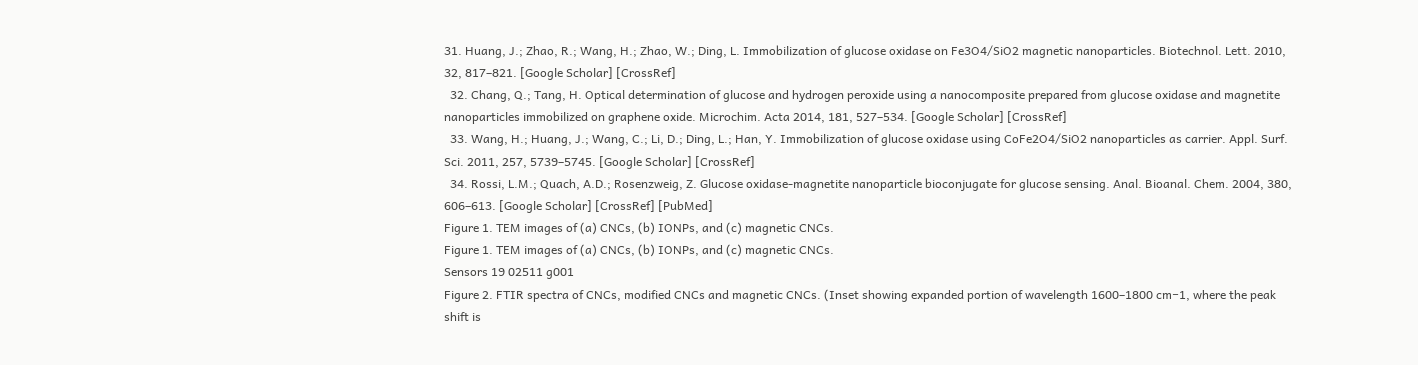31. Huang, J.; Zhao, R.; Wang, H.; Zhao, W.; Ding, L. Immobilization of glucose oxidase on Fe3O4/SiO2 magnetic nanoparticles. Biotechnol. Lett. 2010, 32, 817–821. [Google Scholar] [CrossRef]
  32. Chang, Q.; Tang, H. Optical determination of glucose and hydrogen peroxide using a nanocomposite prepared from glucose oxidase and magnetite nanoparticles immobilized on graphene oxide. Microchim. Acta 2014, 181, 527–534. [Google Scholar] [CrossRef]
  33. Wang, H.; Huang, J.; Wang, C.; Li, D.; Ding, L.; Han, Y. Immobilization of glucose oxidase using CoFe2O4/SiO2 nanoparticles as carrier. Appl. Surf. Sci. 2011, 257, 5739–5745. [Google Scholar] [CrossRef]
  34. Rossi, L.M.; Quach, A.D.; Rosenzweig, Z. Glucose oxidase-magnetite nanoparticle bioconjugate for glucose sensing. Anal. Bioanal. Chem. 2004, 380, 606–613. [Google Scholar] [CrossRef] [PubMed]
Figure 1. TEM images of (a) CNCs, (b) IONPs, and (c) magnetic CNCs.
Figure 1. TEM images of (a) CNCs, (b) IONPs, and (c) magnetic CNCs.
Sensors 19 02511 g001
Figure 2. FTIR spectra of CNCs, modified CNCs and magnetic CNCs. (Inset showing expanded portion of wavelength 1600–1800 cm−1, where the peak shift is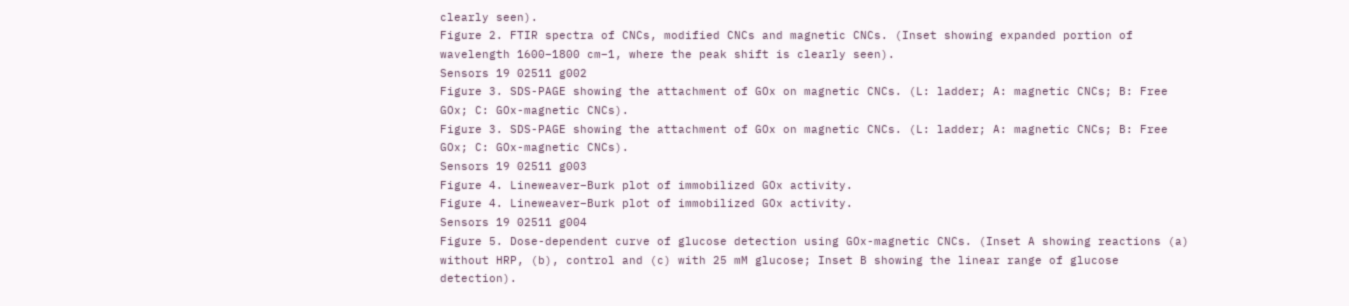clearly seen).
Figure 2. FTIR spectra of CNCs, modified CNCs and magnetic CNCs. (Inset showing expanded portion of wavelength 1600–1800 cm−1, where the peak shift is clearly seen).
Sensors 19 02511 g002
Figure 3. SDS-PAGE showing the attachment of GOx on magnetic CNCs. (L: ladder; A: magnetic CNCs; B: Free GOx; C: GOx-magnetic CNCs).
Figure 3. SDS-PAGE showing the attachment of GOx on magnetic CNCs. (L: ladder; A: magnetic CNCs; B: Free GOx; C: GOx-magnetic CNCs).
Sensors 19 02511 g003
Figure 4. Lineweaver–Burk plot of immobilized GOx activity.
Figure 4. Lineweaver–Burk plot of immobilized GOx activity.
Sensors 19 02511 g004
Figure 5. Dose-dependent curve of glucose detection using GOx-magnetic CNCs. (Inset A showing reactions (a) without HRP, (b), control and (c) with 25 mM glucose; Inset B showing the linear range of glucose detection).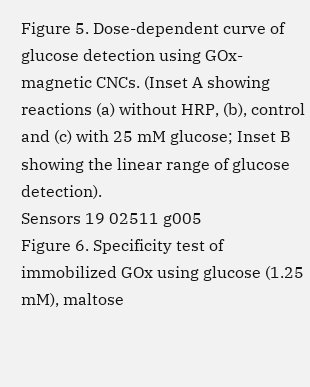Figure 5. Dose-dependent curve of glucose detection using GOx-magnetic CNCs. (Inset A showing reactions (a) without HRP, (b), control and (c) with 25 mM glucose; Inset B showing the linear range of glucose detection).
Sensors 19 02511 g005
Figure 6. Specificity test of immobilized GOx using glucose (1.25 mM), maltose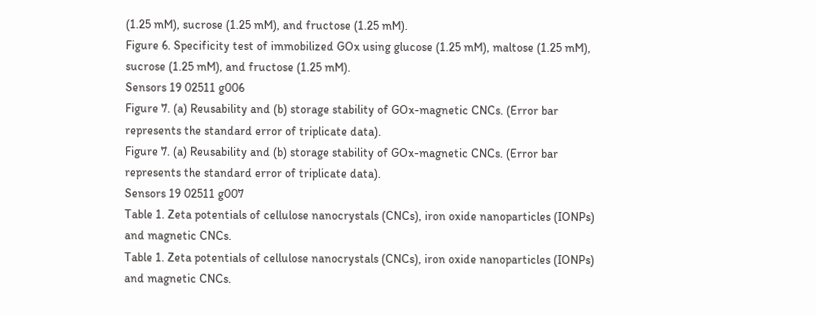(1.25 mM), sucrose (1.25 mM), and fructose (1.25 mM).
Figure 6. Specificity test of immobilized GOx using glucose (1.25 mM), maltose (1.25 mM), sucrose (1.25 mM), and fructose (1.25 mM).
Sensors 19 02511 g006
Figure 7. (a) Reusability and (b) storage stability of GOx-magnetic CNCs. (Error bar represents the standard error of triplicate data).
Figure 7. (a) Reusability and (b) storage stability of GOx-magnetic CNCs. (Error bar represents the standard error of triplicate data).
Sensors 19 02511 g007
Table 1. Zeta potentials of cellulose nanocrystals (CNCs), iron oxide nanoparticles (IONPs) and magnetic CNCs.
Table 1. Zeta potentials of cellulose nanocrystals (CNCs), iron oxide nanoparticles (IONPs) and magnetic CNCs.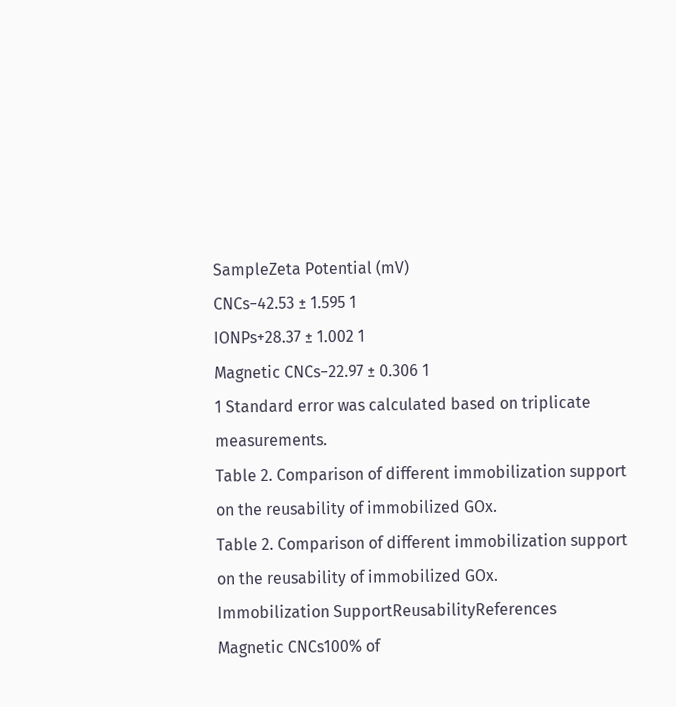SampleZeta Potential (mV)
CNCs−42.53 ± 1.595 1
IONPs+28.37 ± 1.002 1
Magnetic CNCs−22.97 ± 0.306 1
1 Standard error was calculated based on triplicate measurements.
Table 2. Comparison of different immobilization support on the reusability of immobilized GOx.
Table 2. Comparison of different immobilization support on the reusability of immobilized GOx.
Immobilization SupportReusabilityReferences
Magnetic CNCs100% of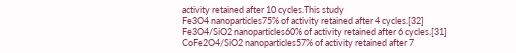activity retained after 10 cycles.This study
Fe3O4 nanoparticles75% of activity retained after 4 cycles.[32]
Fe3O4/SiO2 nanoparticles60% of activity retained after 6 cycles.[31]
CoFe2O4/SiO2 nanoparticles57% of activity retained after 7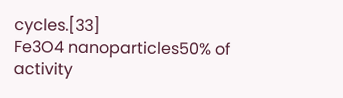cycles.[33]
Fe3O4 nanoparticles50% of activity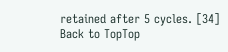retained after 5 cycles. [34]
Back to TopTop